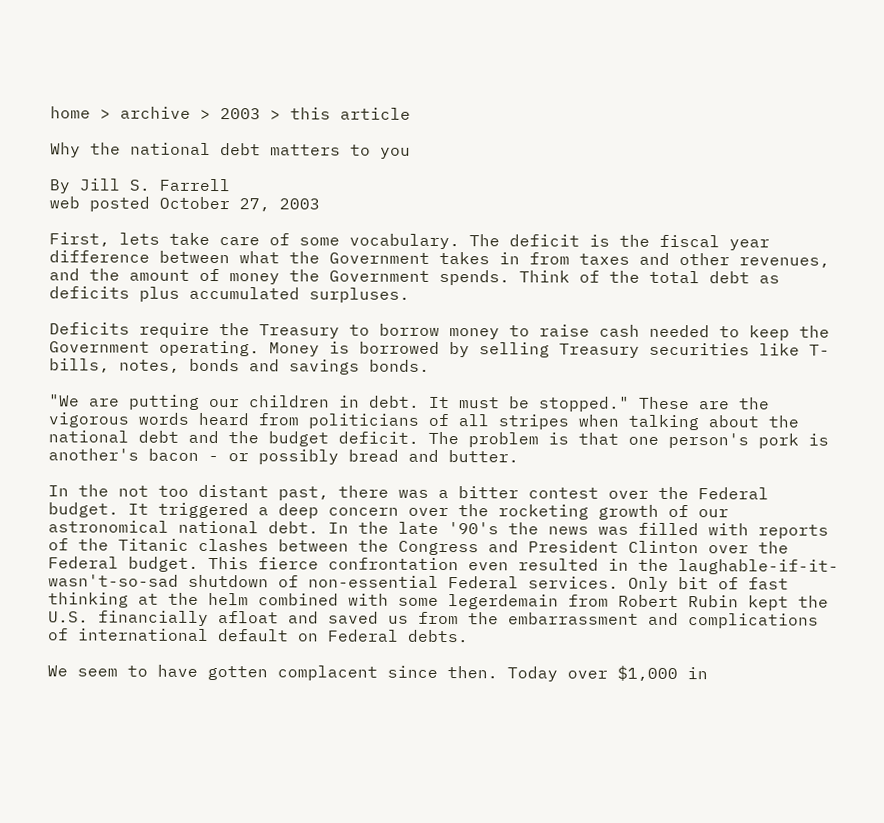home > archive > 2003 > this article

Why the national debt matters to you

By Jill S. Farrell
web posted October 27, 2003

First, lets take care of some vocabulary. The deficit is the fiscal year difference between what the Government takes in from taxes and other revenues, and the amount of money the Government spends. Think of the total debt as deficits plus accumulated surpluses.

Deficits require the Treasury to borrow money to raise cash needed to keep the Government operating. Money is borrowed by selling Treasury securities like T-bills, notes, bonds and savings bonds.

"We are putting our children in debt. It must be stopped." These are the vigorous words heard from politicians of all stripes when talking about the national debt and the budget deficit. The problem is that one person's pork is another's bacon - or possibly bread and butter.

In the not too distant past, there was a bitter contest over the Federal budget. It triggered a deep concern over the rocketing growth of our astronomical national debt. In the late '90's the news was filled with reports of the Titanic clashes between the Congress and President Clinton over the Federal budget. This fierce confrontation even resulted in the laughable-if-it-wasn't-so-sad shutdown of non-essential Federal services. Only bit of fast thinking at the helm combined with some legerdemain from Robert Rubin kept the U.S. financially afloat and saved us from the embarrassment and complications of international default on Federal debts.

We seem to have gotten complacent since then. Today over $1,000 in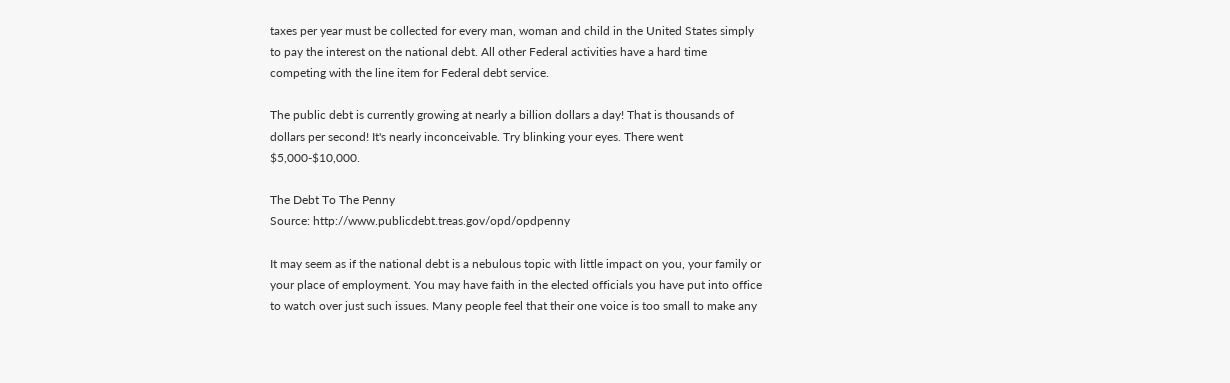taxes per year must be collected for every man, woman and child in the United States simply to pay the interest on the national debt. All other Federal activities have a hard time competing with the line item for Federal debt service.

The public debt is currently growing at nearly a billion dollars a day! That is thousands of dollars per second! It's nearly inconceivable. Try blinking your eyes. There went $5,000-$10,000.

The Debt To The Penny
Source: http://www.publicdebt.treas.gov/opd/opdpenny

It may seem as if the national debt is a nebulous topic with little impact on you, your family or your place of employment. You may have faith in the elected officials you have put into office to watch over just such issues. Many people feel that their one voice is too small to make any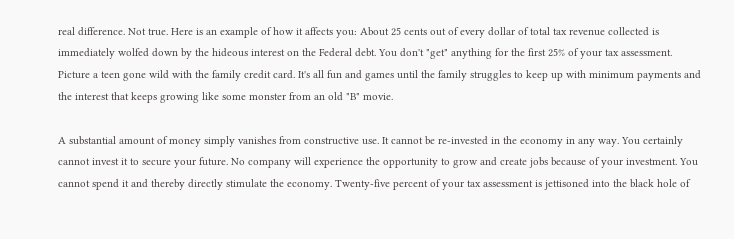real difference. Not true. Here is an example of how it affects you: About 25 cents out of every dollar of total tax revenue collected is immediately wolfed down by the hideous interest on the Federal debt. You don't "get" anything for the first 25% of your tax assessment. Picture a teen gone wild with the family credit card. It's all fun and games until the family struggles to keep up with minimum payments and the interest that keeps growing like some monster from an old "B" movie.

A substantial amount of money simply vanishes from constructive use. It cannot be re-invested in the economy in any way. You certainly cannot invest it to secure your future. No company will experience the opportunity to grow and create jobs because of your investment. You cannot spend it and thereby directly stimulate the economy. Twenty-five percent of your tax assessment is jettisoned into the black hole of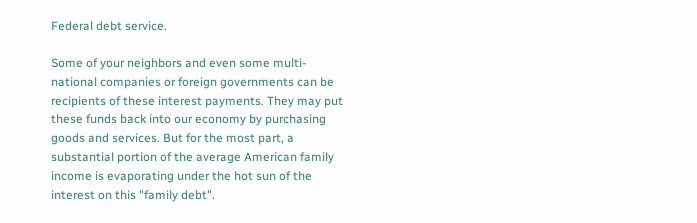Federal debt service.

Some of your neighbors and even some multi-national companies or foreign governments can be recipients of these interest payments. They may put these funds back into our economy by purchasing goods and services. But for the most part, a substantial portion of the average American family income is evaporating under the hot sun of the interest on this "family debt".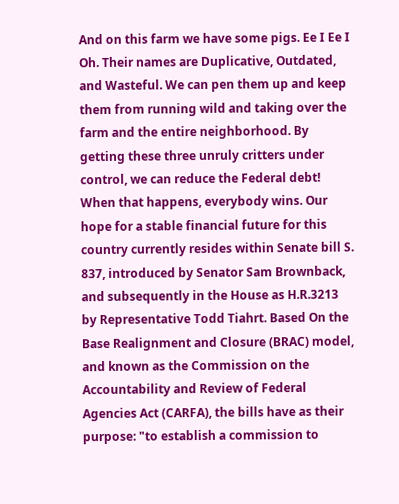And on this farm we have some pigs. Ee I Ee I Oh. Their names are Duplicative, Outdated, and Wasteful. We can pen them up and keep them from running wild and taking over the farm and the entire neighborhood. By getting these three unruly critters under control, we can reduce the Federal debt! When that happens, everybody wins. Our hope for a stable financial future for this country currently resides within Senate bill S. 837, introduced by Senator Sam Brownback, and subsequently in the House as H.R.3213 by Representative Todd Tiahrt. Based On the Base Realignment and Closure (BRAC) model, and known as the Commission on the Accountability and Review of Federal Agencies Act (CARFA), the bills have as their purpose: "to establish a commission to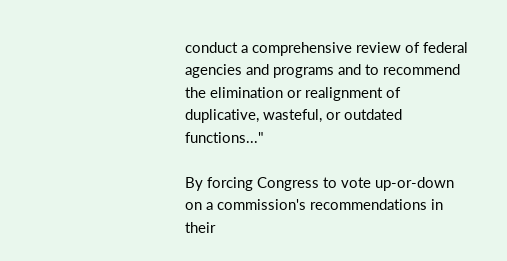conduct a comprehensive review of federal agencies and programs and to recommend the elimination or realignment of duplicative, wasteful, or outdated functions..."

By forcing Congress to vote up-or-down on a commission's recommendations in their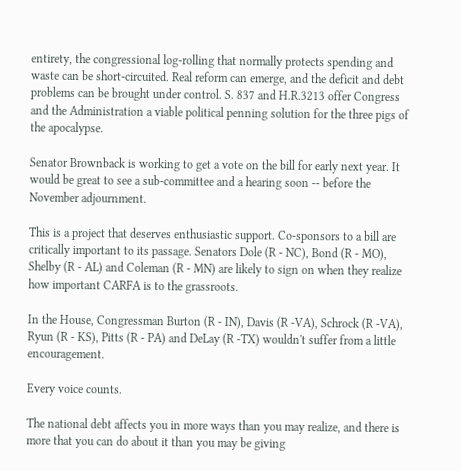entirety, the congressional log-rolling that normally protects spending and waste can be short-circuited. Real reform can emerge, and the deficit and debt problems can be brought under control. S. 837 and H.R.3213 offer Congress and the Administration a viable political penning solution for the three pigs of the apocalypse.

Senator Brownback is working to get a vote on the bill for early next year. It would be great to see a sub-committee and a hearing soon -- before the November adjournment.

This is a project that deserves enthusiastic support. Co-sponsors to a bill are critically important to its passage. Senators Dole (R - NC), Bond (R - MO), Shelby (R - AL) and Coleman (R - MN) are likely to sign on when they realize how important CARFA is to the grassroots.

In the House, Congressman Burton (R - IN), Davis (R -VA), Schrock (R -VA), Ryun (R - KS), Pitts (R - PA) and DeLay (R -TX) wouldn't suffer from a little encouragement.

Every voice counts.

The national debt affects you in more ways than you may realize, and there is more that you can do about it than you may be giving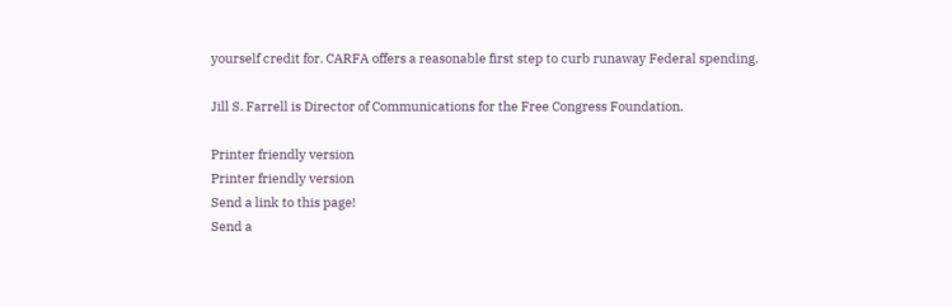yourself credit for. CARFA offers a reasonable first step to curb runaway Federal spending.

Jill S. Farrell is Director of Communications for the Free Congress Foundation.

Printer friendly version
Printer friendly version
Send a link to this page!
Send a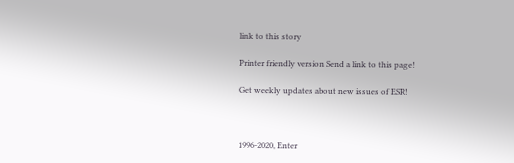link to this story

Printer friendly version Send a link to this page!

Get weekly updates about new issues of ESR!



1996-2020, Enter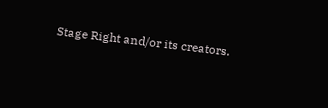Stage Right and/or its creators.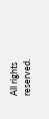All rights reserved.